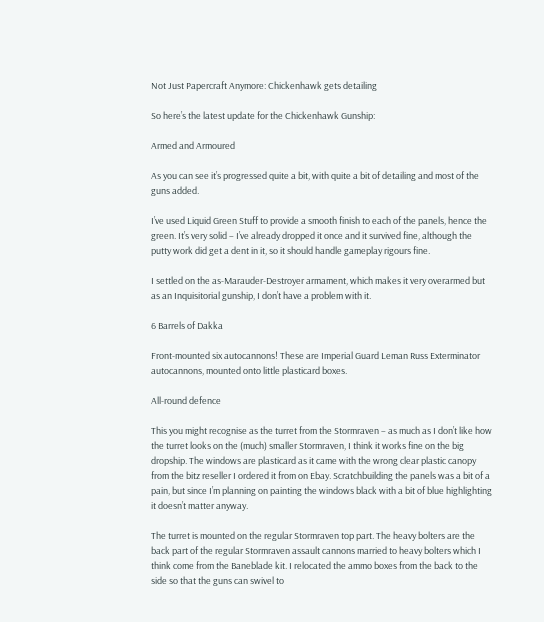Not Just Papercraft Anymore: Chickenhawk gets detailing

So here’s the latest update for the Chickenhawk Gunship:

Armed and Armoured

As you can see it’s progressed quite a bit, with quite a bit of detailing and most of the guns added.

I’ve used Liquid Green Stuff to provide a smooth finish to each of the panels, hence the green. It’s very solid – I’ve already dropped it once and it survived fine, although the putty work did get a dent in it, so it should handle gameplay rigours fine.

I settled on the as-Marauder-Destroyer armament, which makes it very overarmed but as an Inquisitorial gunship, I don’t have a problem with it.

6 Barrels of Dakka

Front-mounted six autocannons! These are Imperial Guard Leman Russ Exterminator autocannons, mounted onto little plasticard boxes.

All-round defence

This you might recognise as the turret from the Stormraven – as much as I don’t like how the turret looks on the (much) smaller Stormraven, I think it works fine on the big dropship. The windows are plasticard as it came with the wrong clear plastic canopy from the bitz reseller I ordered it from on Ebay. Scratchbuilding the panels was a bit of a pain, but since I’m planning on painting the windows black with a bit of blue highlighting it doesn’t matter anyway.

The turret is mounted on the regular Stormraven top part. The heavy bolters are the back part of the regular Stormraven assault cannons married to heavy bolters which I think come from the Baneblade kit. I relocated the ammo boxes from the back to the side so that the guns can swivel to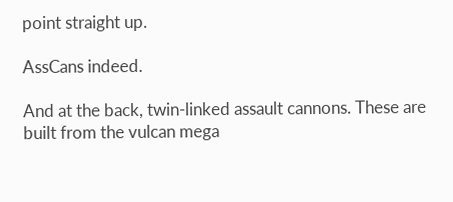point straight up.

AssCans indeed.

And at the back, twin-linked assault cannons. These are built from the vulcan mega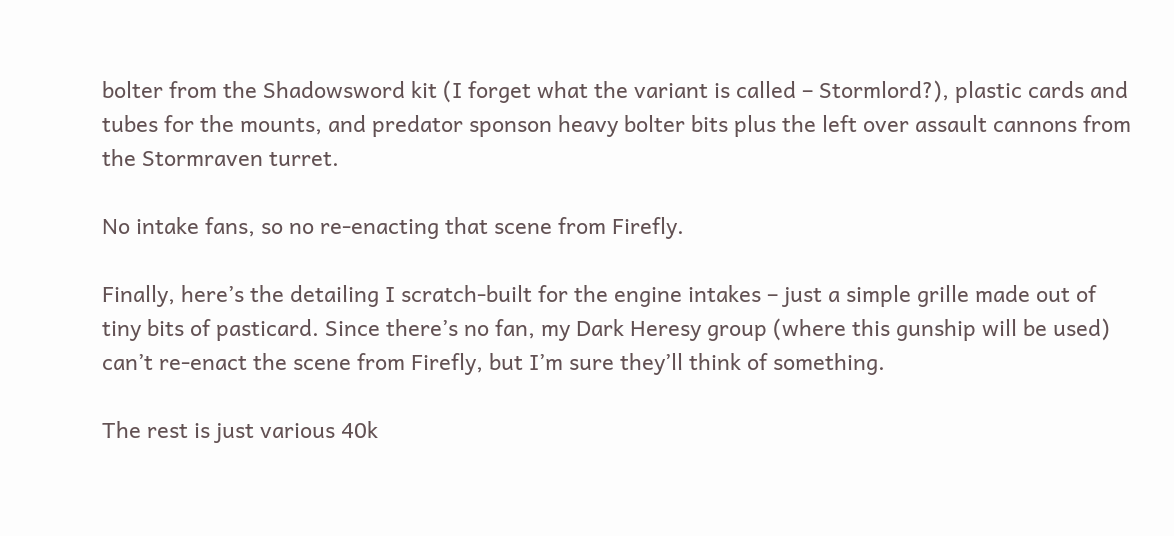bolter from the Shadowsword kit (I forget what the variant is called – Stormlord?), plastic cards and tubes for the mounts, and predator sponson heavy bolter bits plus the left over assault cannons from the Stormraven turret.

No intake fans, so no re-enacting that scene from Firefly.

Finally, here’s the detailing I scratch-built for the engine intakes – just a simple grille made out of tiny bits of pasticard. Since there’s no fan, my Dark Heresy group (where this gunship will be used) can’t re-enact the scene from Firefly, but I’m sure they’ll think of something.

The rest is just various 40k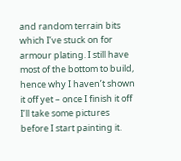and random terrain bits which I’ve stuck on for armour plating. I still have most of the bottom to build, hence why I haven’t shown it off yet – once I finish it off I’ll take some pictures before I start painting it.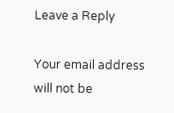Leave a Reply

Your email address will not be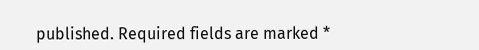published. Required fields are marked *